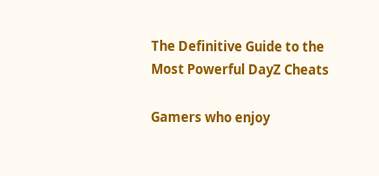The Definitive Guide to the Most Powerful DayZ Cheats

Gamers who enjoy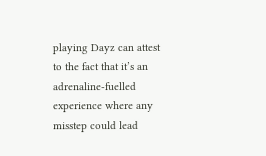playing Dayz can attest to the fact that it’s an adrenaline-fuelled experience where any misstep could lead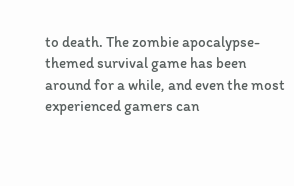to death. The zombie apocalypse-themed survival game has been around for a while, and even the most experienced gamers can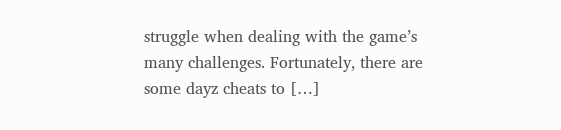struggle when dealing with the game’s many challenges. Fortunately, there are some dayz cheats to […]